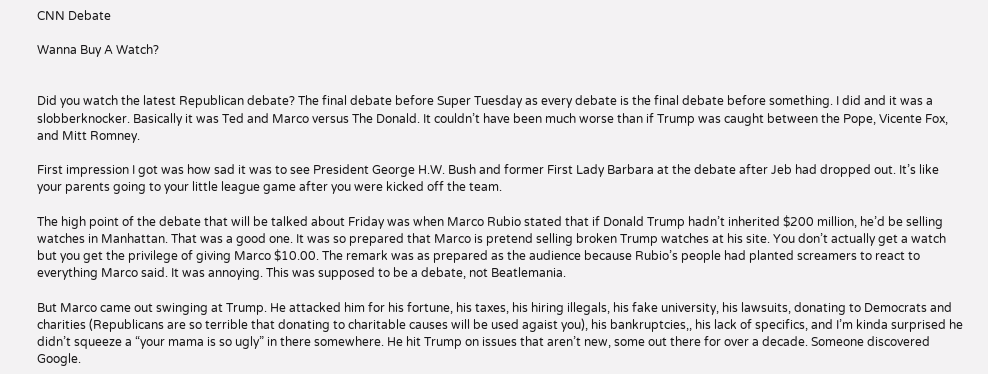CNN Debate

Wanna Buy A Watch?


Did you watch the latest Republican debate? The final debate before Super Tuesday as every debate is the final debate before something. I did and it was a slobberknocker. Basically it was Ted and Marco versus The Donald. It couldn’t have been much worse than if Trump was caught between the Pope, Vicente Fox, and Mitt Romney.

First impression I got was how sad it was to see President George H.W. Bush and former First Lady Barbara at the debate after Jeb had dropped out. It’s like your parents going to your little league game after you were kicked off the team.

The high point of the debate that will be talked about Friday was when Marco Rubio stated that if Donald Trump hadn’t inherited $200 million, he’d be selling watches in Manhattan. That was a good one. It was so prepared that Marco is pretend selling broken Trump watches at his site. You don’t actually get a watch but you get the privilege of giving Marco $10.00. The remark was as prepared as the audience because Rubio’s people had planted screamers to react to everything Marco said. It was annoying. This was supposed to be a debate, not Beatlemania.

But Marco came out swinging at Trump. He attacked him for his fortune, his taxes, his hiring illegals, his fake university, his lawsuits, donating to Democrats and charities (Republicans are so terrible that donating to charitable causes will be used agaist you), his bankruptcies,, his lack of specifics, and I’m kinda surprised he didn’t squeeze a “your mama is so ugly” in there somewhere. He hit Trump on issues that aren’t new, some out there for over a decade. Someone discovered Google.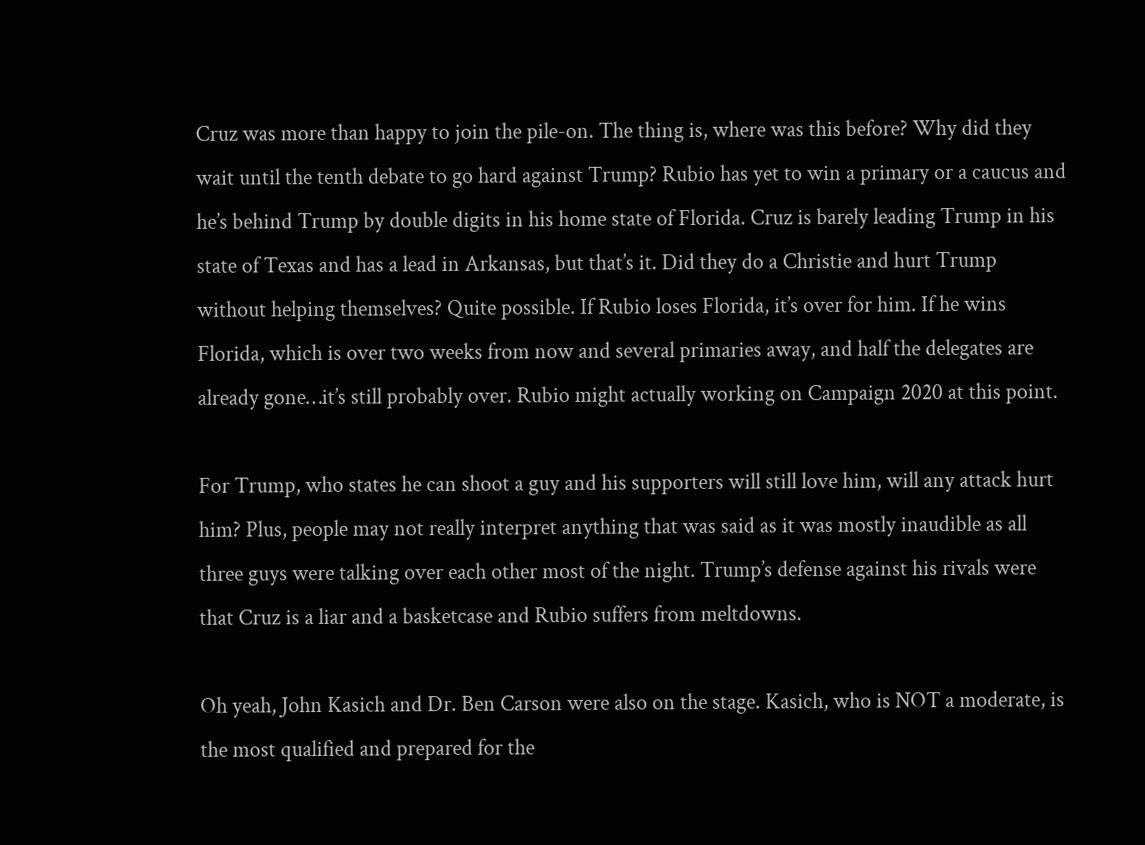Cruz was more than happy to join the pile-on. The thing is, where was this before? Why did they wait until the tenth debate to go hard against Trump? Rubio has yet to win a primary or a caucus and he’s behind Trump by double digits in his home state of Florida. Cruz is barely leading Trump in his state of Texas and has a lead in Arkansas, but that’s it. Did they do a Christie and hurt Trump without helping themselves? Quite possible. If Rubio loses Florida, it’s over for him. If he wins Florida, which is over two weeks from now and several primaries away, and half the delegates are already gone…it’s still probably over. Rubio might actually working on Campaign 2020 at this point.

For Trump, who states he can shoot a guy and his supporters will still love him, will any attack hurt him? Plus, people may not really interpret anything that was said as it was mostly inaudible as all three guys were talking over each other most of the night. Trump’s defense against his rivals were that Cruz is a liar and a basketcase and Rubio suffers from meltdowns.

Oh yeah, John Kasich and Dr. Ben Carson were also on the stage. Kasich, who is NOT a moderate, is the most qualified and prepared for the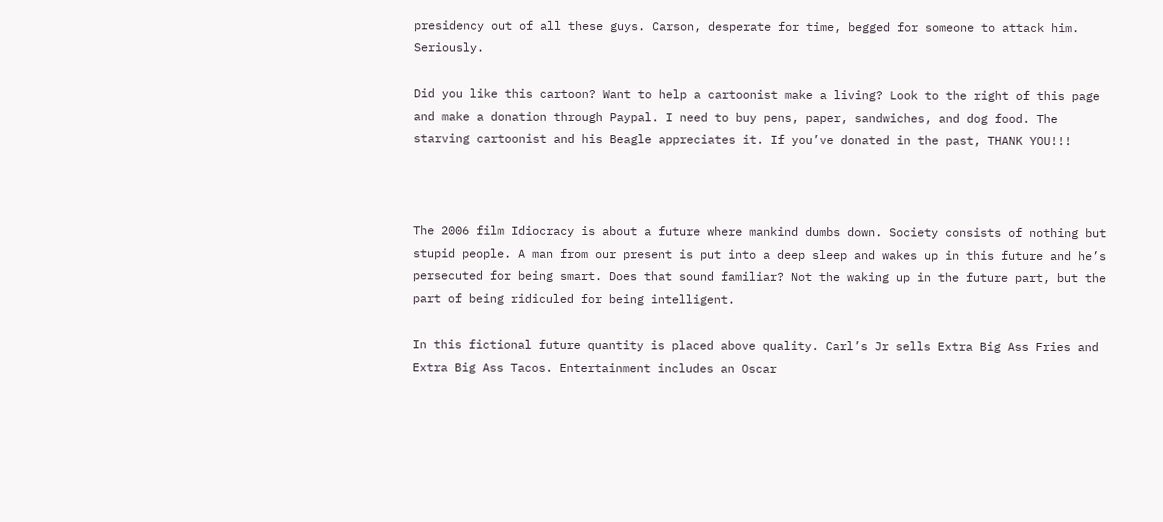presidency out of all these guys. Carson, desperate for time, begged for someone to attack him. Seriously.

Did you like this cartoon? Want to help a cartoonist make a living? Look to the right of this page and make a donation through Paypal. I need to buy pens, paper, sandwiches, and dog food. The starving cartoonist and his Beagle appreciates it. If you’ve donated in the past, THANK YOU!!!



The 2006 film Idiocracy is about a future where mankind dumbs down. Society consists of nothing but stupid people. A man from our present is put into a deep sleep and wakes up in this future and he’s persecuted for being smart. Does that sound familiar? Not the waking up in the future part, but the part of being ridiculed for being intelligent.

In this fictional future quantity is placed above quality. Carl’s Jr sells Extra Big Ass Fries and Extra Big Ass Tacos. Entertainment includes an Oscar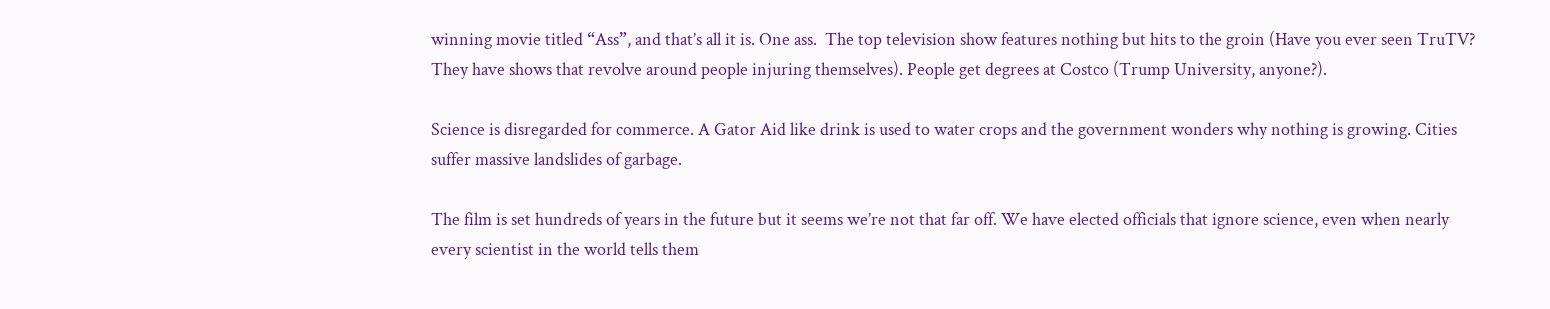winning movie titled “Ass”, and that’s all it is. One ass.  The top television show features nothing but hits to the groin (Have you ever seen TruTV? They have shows that revolve around people injuring themselves). People get degrees at Costco (Trump University, anyone?).

Science is disregarded for commerce. A Gator Aid like drink is used to water crops and the government wonders why nothing is growing. Cities suffer massive landslides of garbage.

The film is set hundreds of years in the future but it seems we’re not that far off. We have elected officials that ignore science, even when nearly every scientist in the world tells them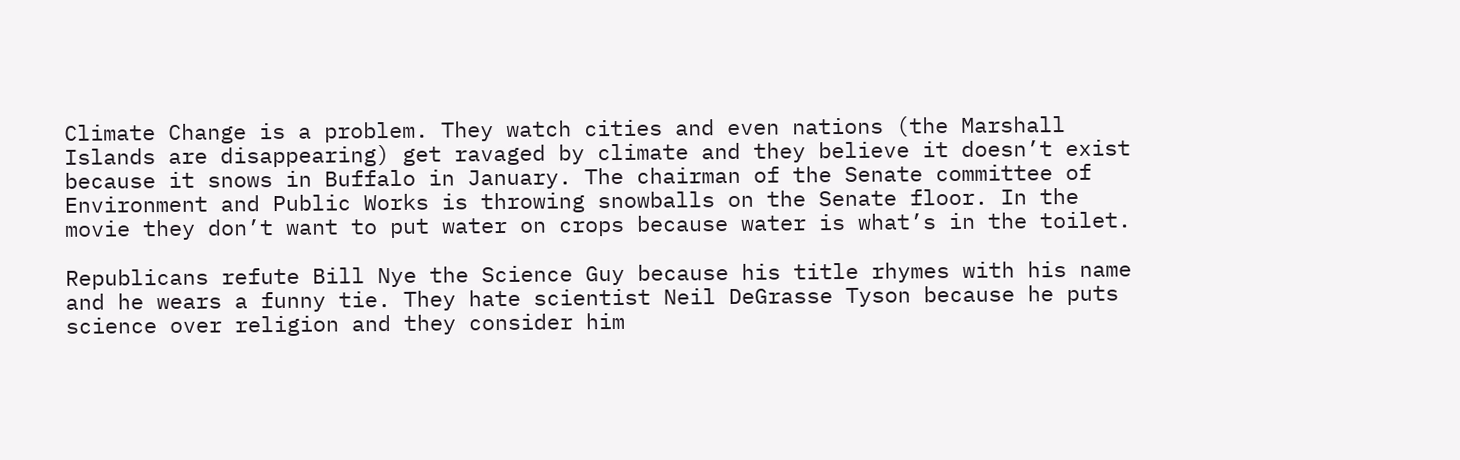Climate Change is a problem. They watch cities and even nations (the Marshall Islands are disappearing) get ravaged by climate and they believe it doesn’t exist because it snows in Buffalo in January. The chairman of the Senate committee of Environment and Public Works is throwing snowballs on the Senate floor. In the movie they don’t want to put water on crops because water is what’s in the toilet.

Republicans refute Bill Nye the Science Guy because his title rhymes with his name and he wears a funny tie. They hate scientist Neil DeGrasse Tyson because he puts science over religion and they consider him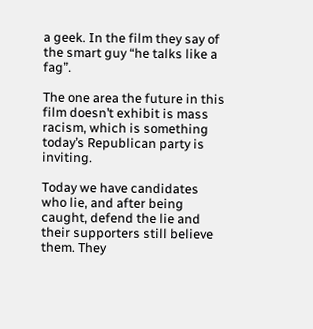a geek. In the film they say of the smart guy “he talks like a fag”.

The one area the future in this film doesn’t exhibit is mass racism, which is something today’s Republican party is inviting.

Today we have candidates who lie, and after being caught, defend the lie and their supporters still believe them. They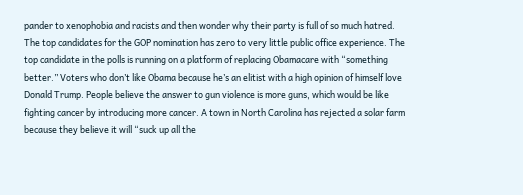pander to xenophobia and racists and then wonder why their party is full of so much hatred. The top candidates for the GOP nomination has zero to very little public office experience. The top candidate in the polls is running on a platform of replacing Obamacare with “something better.” Voters who don’t like Obama because he’s an elitist with a high opinion of himself love Donald Trump. People believe the answer to gun violence is more guns, which would be like fighting cancer by introducing more cancer. A town in North Carolina has rejected a solar farm because they believe it will “suck up all the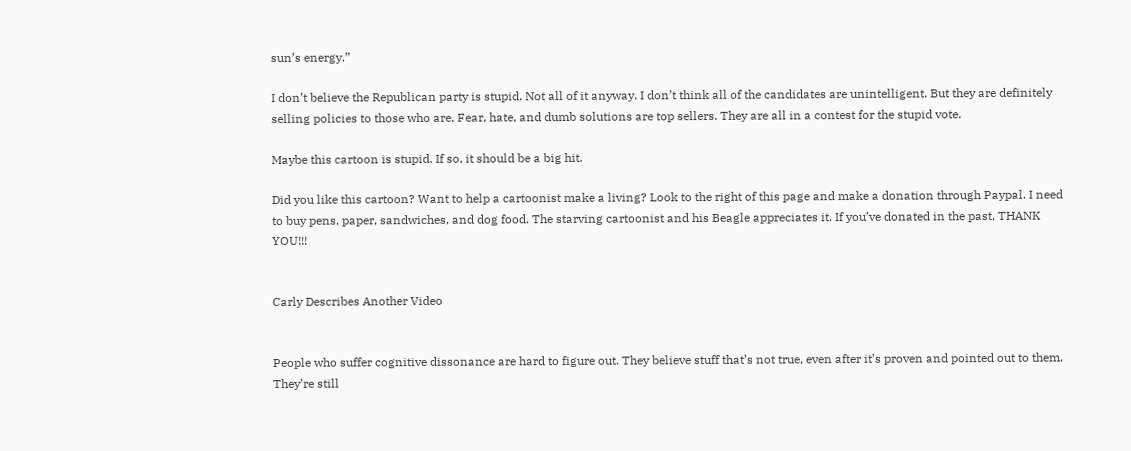sun’s energy.”

I don’t believe the Republican party is stupid. Not all of it anyway. I don’t think all of the candidates are unintelligent. But they are definitely selling policies to those who are. Fear, hate, and dumb solutions are top sellers. They are all in a contest for the stupid vote.

Maybe this cartoon is stupid. If so, it should be a big hit.

Did you like this cartoon? Want to help a cartoonist make a living? Look to the right of this page and make a donation through Paypal. I need to buy pens, paper, sandwiches, and dog food. The starving cartoonist and his Beagle appreciates it. If you’ve donated in the past, THANK YOU!!!


Carly Describes Another Video


People who suffer cognitive dissonance are hard to figure out. They believe stuff that’s not true, even after it’s proven and pointed out to them. They’re still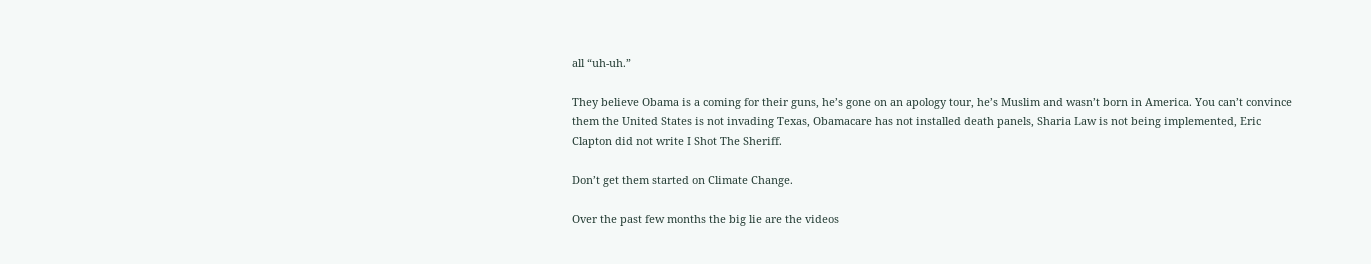all “uh-uh.”

They believe Obama is a coming for their guns, he’s gone on an apology tour, he’s Muslim and wasn’t born in America. You can’t convince them the United States is not invading Texas, Obamacare has not installed death panels, Sharia Law is not being implemented, Eric Clapton did not write I Shot The Sheriff.

Don’t get them started on Climate Change.

Over the past few months the big lie are the videos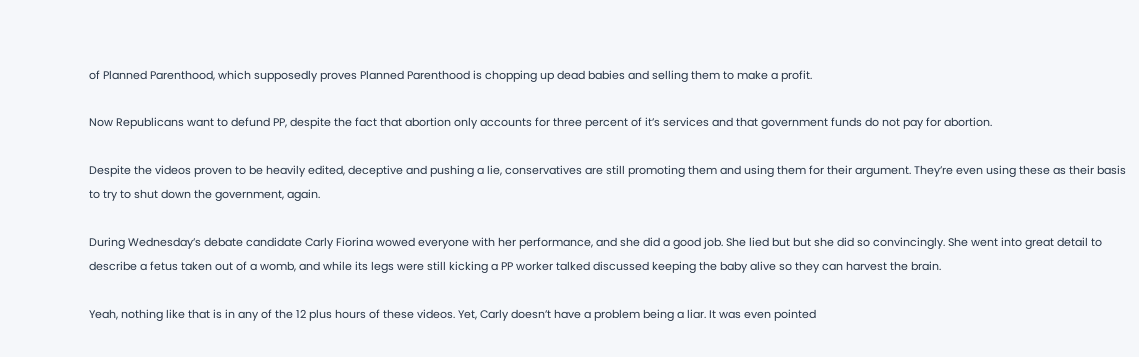of Planned Parenthood, which supposedly proves Planned Parenthood is chopping up dead babies and selling them to make a profit.

Now Republicans want to defund PP, despite the fact that abortion only accounts for three percent of it’s services and that government funds do not pay for abortion.

Despite the videos proven to be heavily edited, deceptive and pushing a lie, conservatives are still promoting them and using them for their argument. They’re even using these as their basis to try to shut down the government, again.

During Wednesday’s debate candidate Carly Fiorina wowed everyone with her performance, and she did a good job. She lied but but she did so convincingly. She went into great detail to describe a fetus taken out of a womb, and while its legs were still kicking a PP worker talked discussed keeping the baby alive so they can harvest the brain.

Yeah, nothing like that is in any of the 12 plus hours of these videos. Yet, Carly doesn’t have a problem being a liar. It was even pointed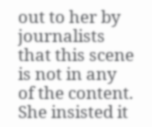out to her by journalists that this scene is not in any of the content. She insisted it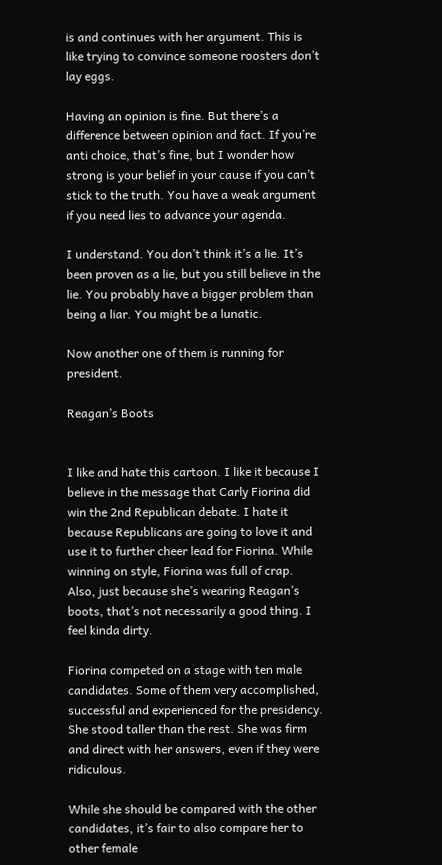is and continues with her argument. This is like trying to convince someone roosters don’t lay eggs.

Having an opinion is fine. But there’s a difference between opinion and fact. If you’re anti choice, that’s fine, but I wonder how strong is your belief in your cause if you can’t stick to the truth. You have a weak argument if you need lies to advance your agenda.

I understand. You don’t think it’s a lie. It’s been proven as a lie, but you still believe in the lie. You probably have a bigger problem than being a liar. You might be a lunatic.

Now another one of them is running for president.

Reagan’s Boots


I like and hate this cartoon. I like it because I believe in the message that Carly Fiorina did win the 2nd Republican debate. I hate it because Republicans are going to love it and use it to further cheer lead for Fiorina. While winning on style, Fiorina was full of crap. Also, just because she’s wearing Reagan’s boots, that’s not necessarily a good thing. I feel kinda dirty.

Fiorina competed on a stage with ten male candidates. Some of them very accomplished, successful and experienced for the presidency. She stood taller than the rest. She was firm and direct with her answers, even if they were ridiculous.

While she should be compared with the other candidates, it’s fair to also compare her to other female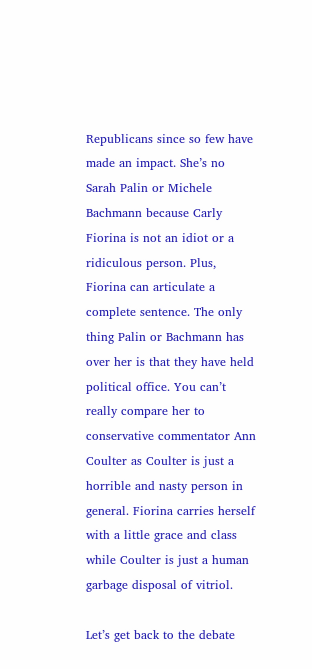Republicans since so few have made an impact. She’s no Sarah Palin or Michele Bachmann because Carly Fiorina is not an idiot or a ridiculous person. Plus, Fiorina can articulate a complete sentence. The only thing Palin or Bachmann has over her is that they have held political office. You can’t really compare her to conservative commentator Ann Coulter as Coulter is just a horrible and nasty person in general. Fiorina carries herself with a little grace and class while Coulter is just a human garbage disposal of vitriol.

Let’s get back to the debate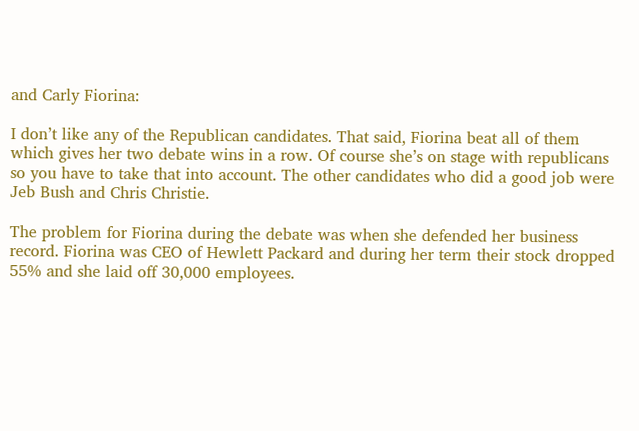and Carly Fiorina:

I don’t like any of the Republican candidates. That said, Fiorina beat all of them which gives her two debate wins in a row. Of course she’s on stage with republicans so you have to take that into account. The other candidates who did a good job were Jeb Bush and Chris Christie.

The problem for Fiorina during the debate was when she defended her business record. Fiorina was CEO of Hewlett Packard and during her term their stock dropped 55% and she laid off 30,000 employees.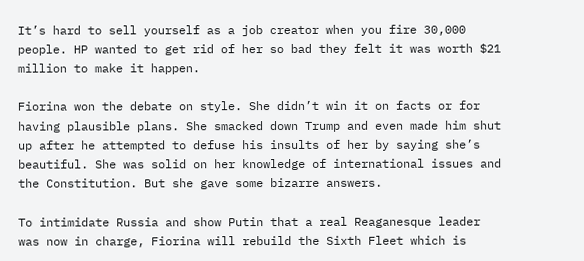It’s hard to sell yourself as a job creator when you fire 30,000 people. HP wanted to get rid of her so bad they felt it was worth $21 million to make it happen.

Fiorina won the debate on style. She didn’t win it on facts or for having plausible plans. She smacked down Trump and even made him shut up after he attempted to defuse his insults of her by saying she’s beautiful. She was solid on her knowledge of international issues and the Constitution. But she gave some bizarre answers.

To intimidate Russia and show Putin that a real Reaganesque leader was now in charge, Fiorina will rebuild the Sixth Fleet which is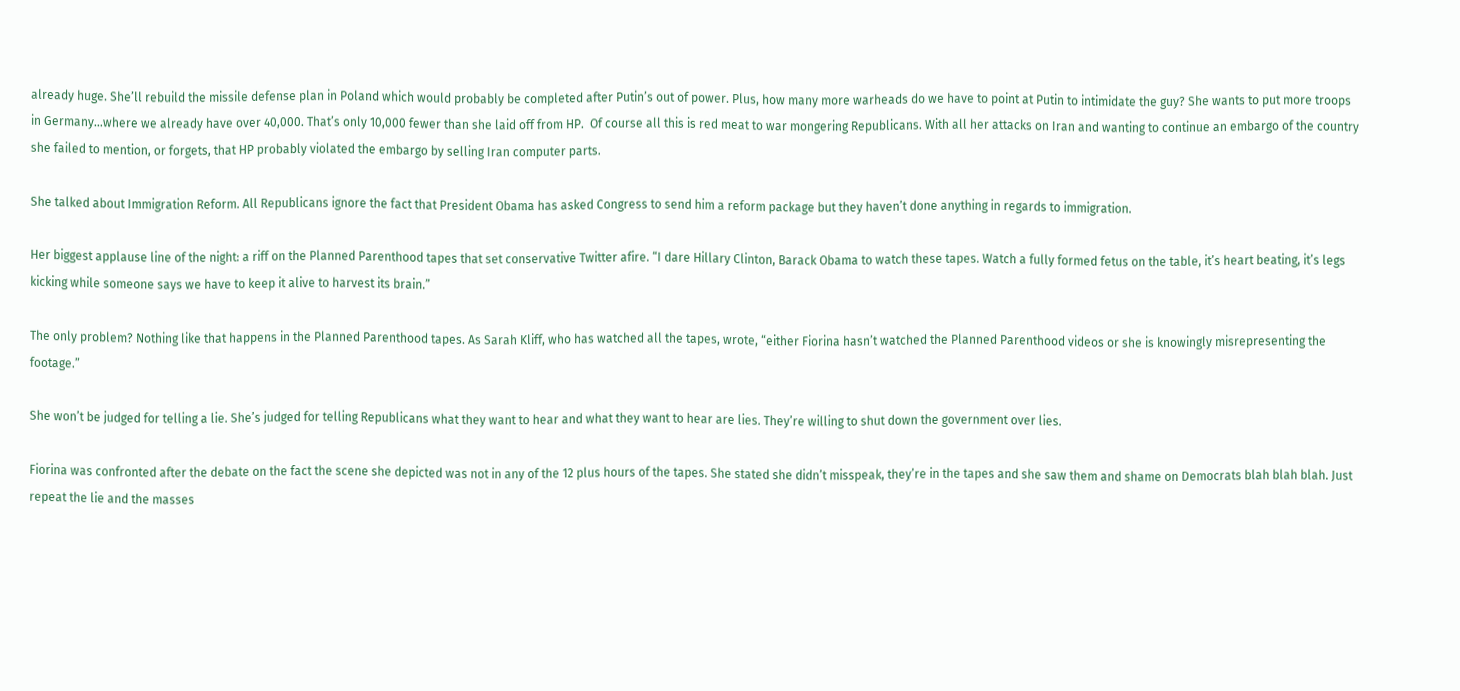already huge. She’ll rebuild the missile defense plan in Poland which would probably be completed after Putin’s out of power. Plus, how many more warheads do we have to point at Putin to intimidate the guy? She wants to put more troops in Germany…where we already have over 40,000. That’s only 10,000 fewer than she laid off from HP.  Of course all this is red meat to war mongering Republicans. With all her attacks on Iran and wanting to continue an embargo of the country she failed to mention, or forgets, that HP probably violated the embargo by selling Iran computer parts.

She talked about Immigration Reform. All Republicans ignore the fact that President Obama has asked Congress to send him a reform package but they haven’t done anything in regards to immigration.

Her biggest applause line of the night: a riff on the Planned Parenthood tapes that set conservative Twitter afire. “I dare Hillary Clinton, Barack Obama to watch these tapes. Watch a fully formed fetus on the table, it’s heart beating, it’s legs kicking while someone says we have to keep it alive to harvest its brain.”

The only problem? Nothing like that happens in the Planned Parenthood tapes. As Sarah Kliff, who has watched all the tapes, wrote, “either Fiorina hasn’t watched the Planned Parenthood videos or she is knowingly misrepresenting the footage.”

She won’t be judged for telling a lie. She’s judged for telling Republicans what they want to hear and what they want to hear are lies. They’re willing to shut down the government over lies.

Fiorina was confronted after the debate on the fact the scene she depicted was not in any of the 12 plus hours of the tapes. She stated she didn’t misspeak, they’re in the tapes and she saw them and shame on Democrats blah blah blah. Just repeat the lie and the masses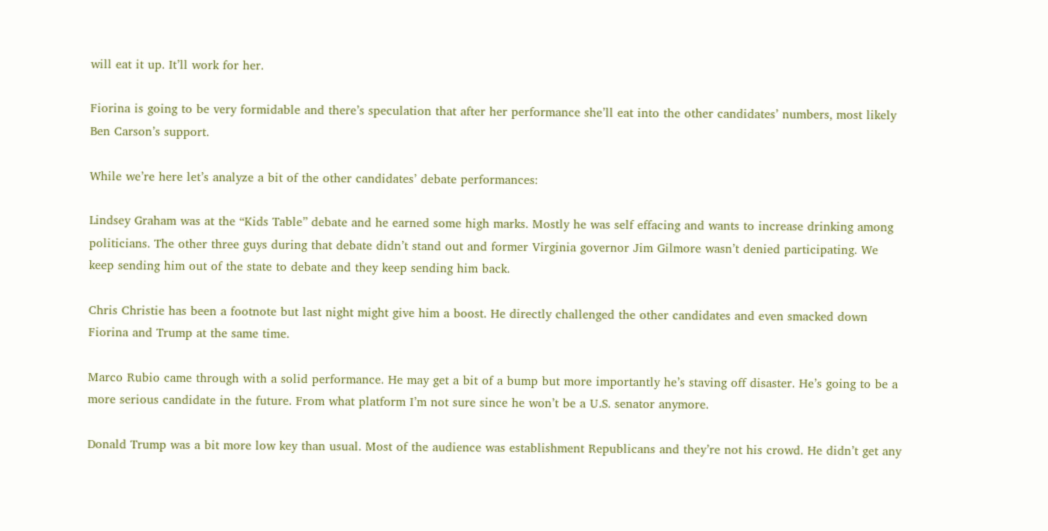will eat it up. It’ll work for her.

Fiorina is going to be very formidable and there’s speculation that after her performance she’ll eat into the other candidates’ numbers, most likely Ben Carson’s support.

While we’re here let’s analyze a bit of the other candidates’ debate performances:

Lindsey Graham was at the “Kids Table” debate and he earned some high marks. Mostly he was self effacing and wants to increase drinking among politicians. The other three guys during that debate didn’t stand out and former Virginia governor Jim Gilmore wasn’t denied participating. We keep sending him out of the state to debate and they keep sending him back.

Chris Christie has been a footnote but last night might give him a boost. He directly challenged the other candidates and even smacked down Fiorina and Trump at the same time.

Marco Rubio came through with a solid performance. He may get a bit of a bump but more importantly he’s staving off disaster. He’s going to be a more serious candidate in the future. From what platform I’m not sure since he won’t be a U.S. senator anymore.

Donald Trump was a bit more low key than usual. Most of the audience was establishment Republicans and they’re not his crowd. He didn’t get any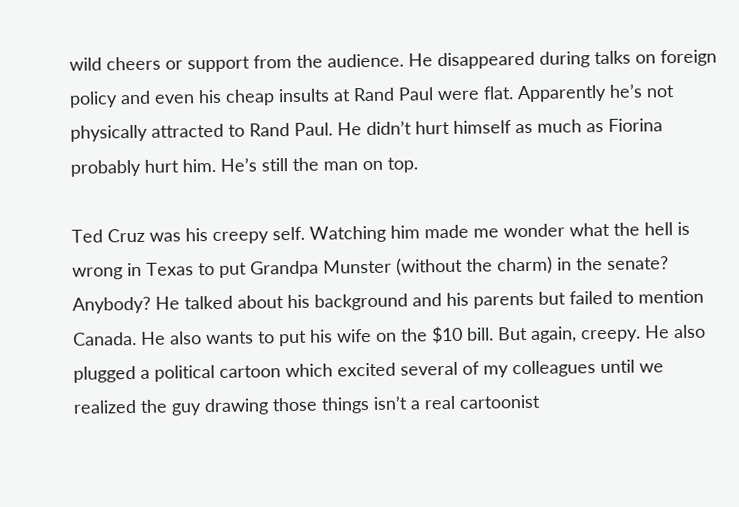wild cheers or support from the audience. He disappeared during talks on foreign policy and even his cheap insults at Rand Paul were flat. Apparently he’s not physically attracted to Rand Paul. He didn’t hurt himself as much as Fiorina probably hurt him. He’s still the man on top.

Ted Cruz was his creepy self. Watching him made me wonder what the hell is wrong in Texas to put Grandpa Munster (without the charm) in the senate? Anybody? He talked about his background and his parents but failed to mention Canada. He also wants to put his wife on the $10 bill. But again, creepy. He also plugged a political cartoon which excited several of my colleagues until we realized the guy drawing those things isn’t a real cartoonist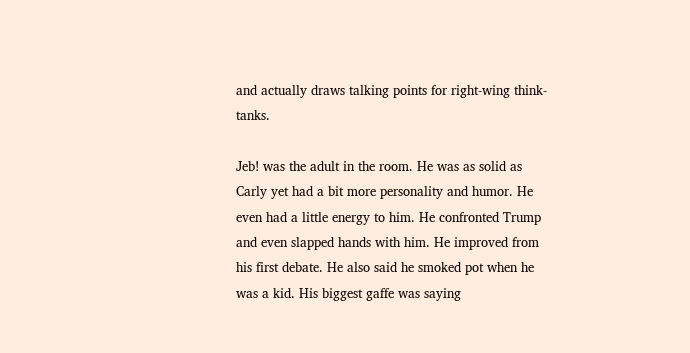and actually draws talking points for right-wing think-tanks.

Jeb! was the adult in the room. He was as solid as Carly yet had a bit more personality and humor. He even had a little energy to him. He confronted Trump and even slapped hands with him. He improved from his first debate. He also said he smoked pot when he was a kid. His biggest gaffe was saying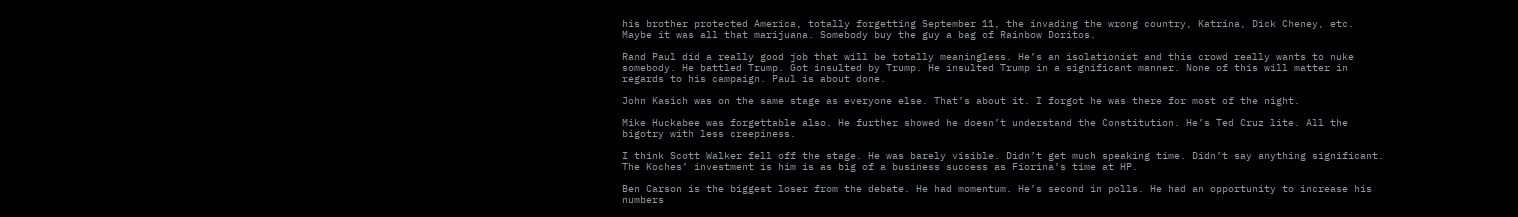his brother protected America, totally forgetting September 11, the invading the wrong country, Katrina, Dick Cheney, etc. Maybe it was all that marijuana. Somebody buy the guy a bag of Rainbow Doritos.

Rand Paul did a really good job that will be totally meaningless. He’s an isolationist and this crowd really wants to nuke somebody. He battled Trump. Got insulted by Trump. He insulted Trump in a significant manner. None of this will matter in regards to his campaign. Paul is about done.

John Kasich was on the same stage as everyone else. That’s about it. I forgot he was there for most of the night.

Mike Huckabee was forgettable also. He further showed he doesn’t understand the Constitution. He’s Ted Cruz lite. All the bigotry with less creepiness.

I think Scott Walker fell off the stage. He was barely visible. Didn’t get much speaking time. Didn’t say anything significant. The Koches’ investment is him is as big of a business success as Fiorina’s time at HP.

Ben Carson is the biggest loser from the debate. He had momentum. He’s second in polls. He had an opportunity to increase his numbers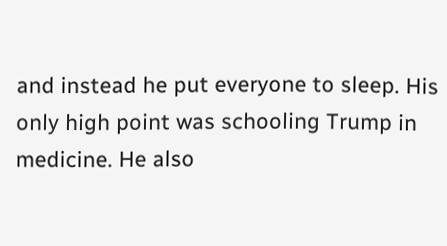and instead he put everyone to sleep. His only high point was schooling Trump in medicine. He also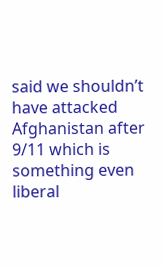said we shouldn’t have attacked Afghanistan after 9/11 which is something even liberal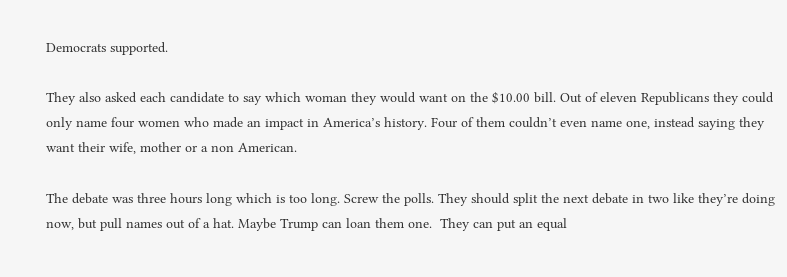Democrats supported.

They also asked each candidate to say which woman they would want on the $10.00 bill. Out of eleven Republicans they could only name four women who made an impact in America’s history. Four of them couldn’t even name one, instead saying they want their wife, mother or a non American.

The debate was three hours long which is too long. Screw the polls. They should split the next debate in two like they’re doing now, but pull names out of a hat. Maybe Trump can loan them one.  They can put an equal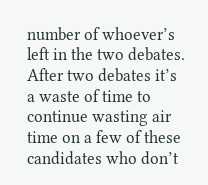number of whoever’s left in the two debates. After two debates it’s a waste of time to continue wasting air time on a few of these candidates who don’t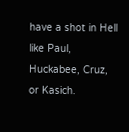have a shot in Hell like Paul, Huckabee, Cruz, or Kasich.